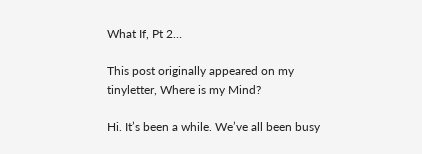What If, Pt 2…

This post originally appeared on my tinyletter, Where is my Mind?

Hi. It’s been a while. We’ve all been busy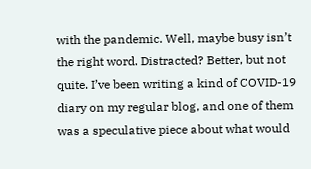with the pandemic. Well, maybe busy isn’t the right word. Distracted? Better, but not quite. I’ve been writing a kind of COVID-19 diary on my regular blog, and one of them was a speculative piece about what would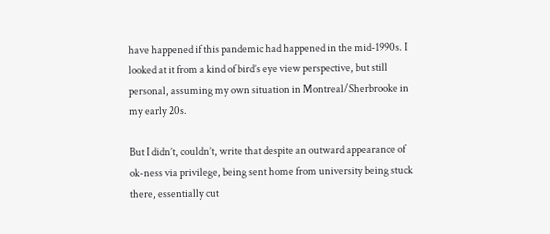have happened if this pandemic had happened in the mid-1990s. I looked at it from a kind of bird’s eye view perspective, but still personal, assuming my own situation in Montreal/Sherbrooke in my early 20s.

But I didn’t, couldn’t, write that despite an outward appearance of ok-ness via privilege, being sent home from university being stuck there, essentially cut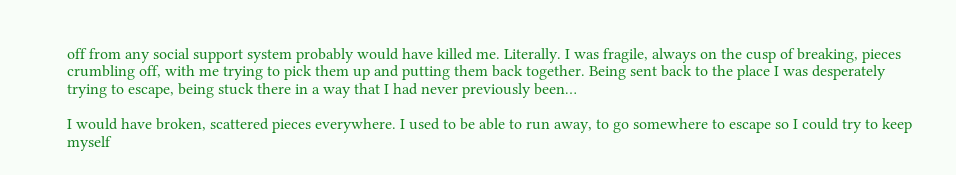off from any social support system probably would have killed me. Literally. I was fragile, always on the cusp of breaking, pieces crumbling off, with me trying to pick them up and putting them back together. Being sent back to the place I was desperately trying to escape, being stuck there in a way that I had never previously been…

I would have broken, scattered pieces everywhere. I used to be able to run away, to go somewhere to escape so I could try to keep myself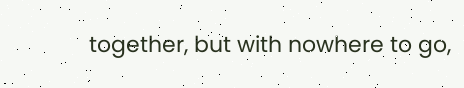together, but with nowhere to go,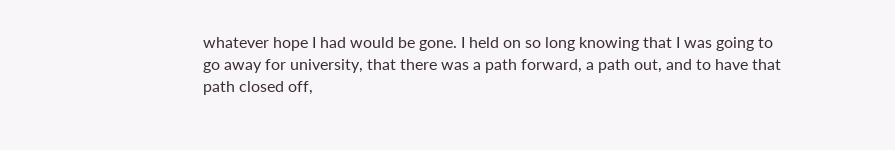whatever hope I had would be gone. I held on so long knowing that I was going to go away for university, that there was a path forward, a path out, and to have that path closed off,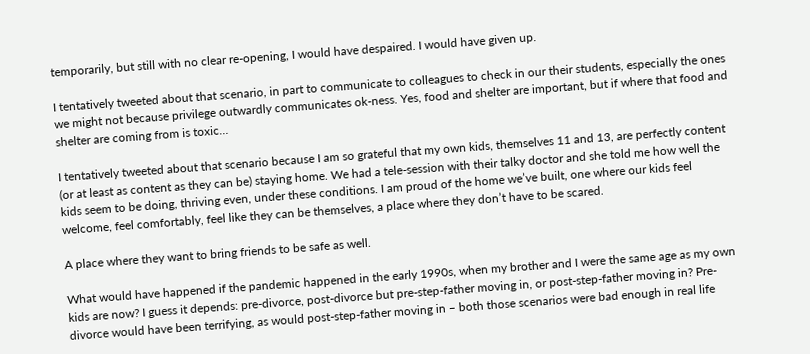temporarily, but still with no clear re-opening, I would have despaired. I would have given up.

I tentatively tweeted about that scenario, in part to communicate to colleagues to check in our their students, especially the ones we might not because privilege outwardly communicates ok-ness. Yes, food and shelter are important, but if where that food and shelter are coming from is toxic…

I tentatively tweeted about that scenario because I am so grateful that my own kids, themselves 11 and 13, are perfectly content (or at least as content as they can be) staying home. We had a tele-session with their talky doctor and she told me how well the kids seem to be doing, thriving even, under these conditions. I am proud of the home we’ve built, one where our kids feel welcome, feel comfortably, feel like they can be themselves, a place where they don’t have to be scared.

A place where they want to bring friends to be safe as well.

What would have happened if the pandemic happened in the early 1990s, when my brother and I were the same age as my own kids are now? I guess it depends: pre-divorce, post-divorce but pre-step-father moving in, or post-step-father moving in? Pre-divorce would have been terrifying, as would post-step-father moving in – both those scenarios were bad enough in real life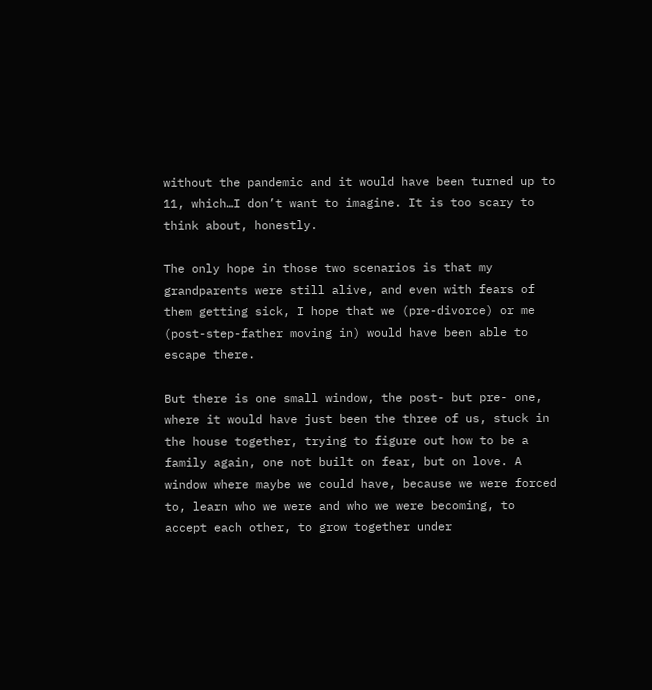without the pandemic and it would have been turned up to 11, which…I don’t want to imagine. It is too scary to think about, honestly.

The only hope in those two scenarios is that my grandparents were still alive, and even with fears of them getting sick, I hope that we (pre-divorce) or me (post-step-father moving in) would have been able to escape there.

But there is one small window, the post- but pre- one, where it would have just been the three of us, stuck in the house together, trying to figure out how to be a family again, one not built on fear, but on love. A window where maybe we could have, because we were forced to, learn who we were and who we were becoming, to accept each other, to grow together under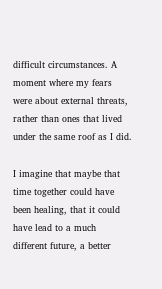difficult circumstances. A moment where my fears were about external threats, rather than ones that lived under the same roof as I did.

I imagine that maybe that time together could have been healing, that it could have lead to a much different future, a better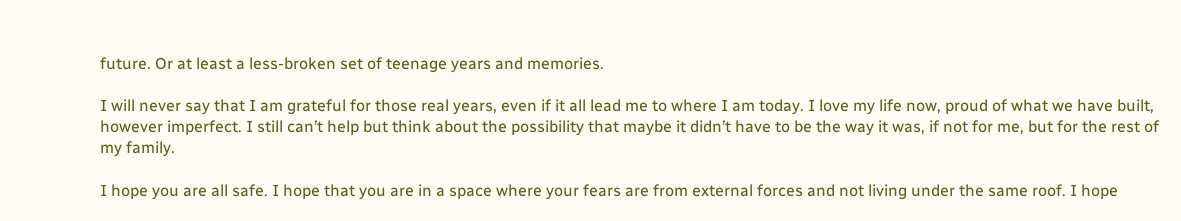future. Or at least a less-broken set of teenage years and memories.

I will never say that I am grateful for those real years, even if it all lead me to where I am today. I love my life now, proud of what we have built, however imperfect. I still can’t help but think about the possibility that maybe it didn’t have to be the way it was, if not for me, but for the rest of my family.

I hope you are all safe. I hope that you are in a space where your fears are from external forces and not living under the same roof. I hope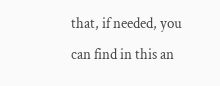that, if needed, you can find in this an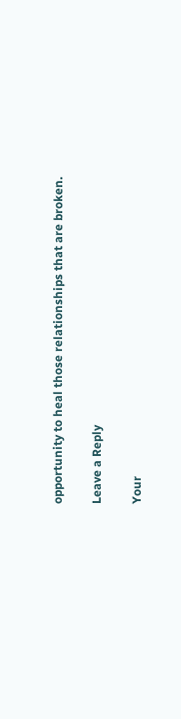opportunity to heal those relationships that are broken.

Leave a Reply

Your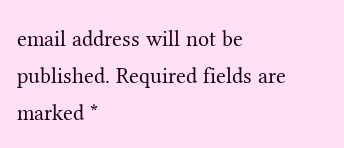email address will not be published. Required fields are marked *